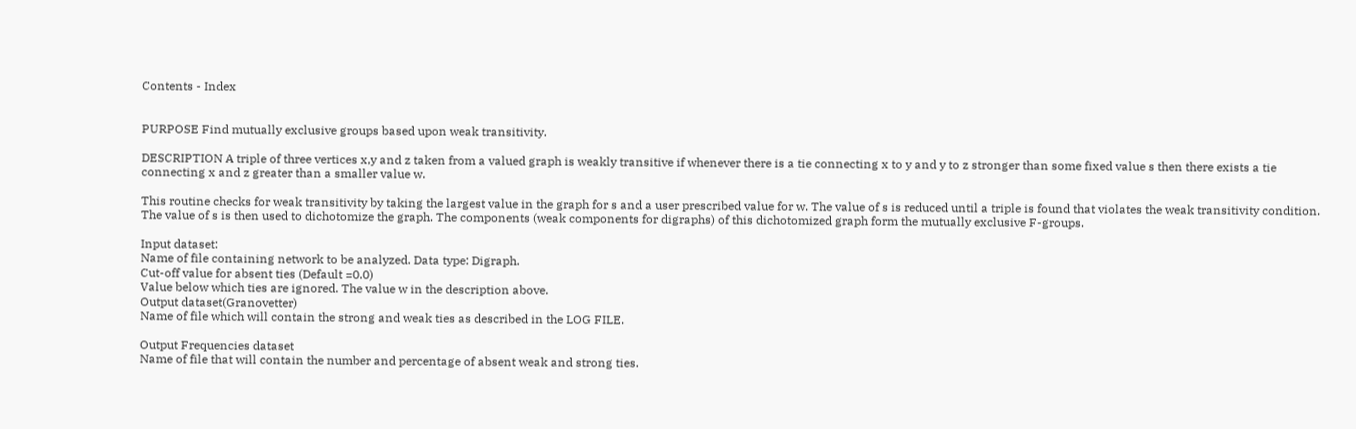Contents - Index


PURPOSE Find mutually exclusive groups based upon weak transitivity.

DESCRIPTION A triple of three vertices x,y and z taken from a valued graph is weakly transitive if whenever there is a tie connecting x to y and y to z stronger than some fixed value s then there exists a tie connecting x and z greater than a smaller value w.

This routine checks for weak transitivity by taking the largest value in the graph for s and a user prescribed value for w. The value of s is reduced until a triple is found that violates the weak transitivity condition. The value of s is then used to dichotomize the graph. The components (weak components for digraphs) of this dichotomized graph form the mutually exclusive F-groups.

Input dataset:
Name of file containing network to be analyzed. Data type: Digraph.
Cut-off value for absent ties (Default =0.0)
Value below which ties are ignored. The value w in the description above.
Output dataset(Granovetter)
Name of file which will contain the strong and weak ties as described in the LOG FILE.

Output Frequencies dataset
Name of file that will contain the number and percentage of absent weak and strong ties.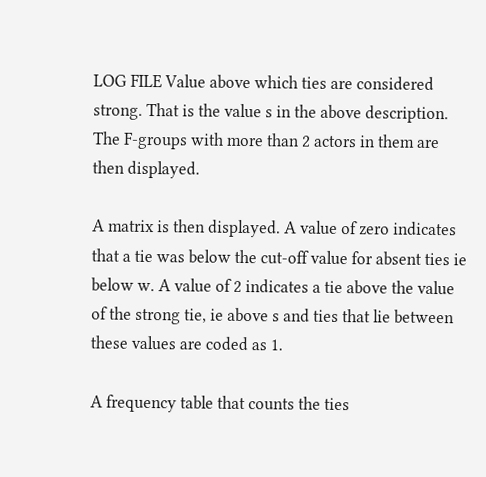LOG FILE Value above which ties are considered strong. That is the value s in the above description.
The F-groups with more than 2 actors in them are then displayed.

A matrix is then displayed. A value of zero indicates that a tie was below the cut-off value for absent ties ie below w. A value of 2 indicates a tie above the value of the strong tie, ie above s and ties that lie between these values are coded as 1.

A frequency table that counts the ties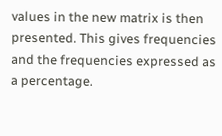values in the new matrix is then presented. This gives frequencies and the frequencies expressed as a percentage.